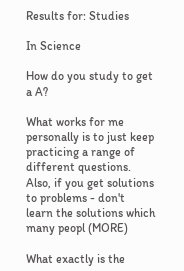Results for: Studies

In Science

How do you study to get a A?

What works for me personally is to just keep practicing a range of  different questions. Also, if you get solutions to problems - don't  learn the solutions which many peopl (MORE)

What exactly is the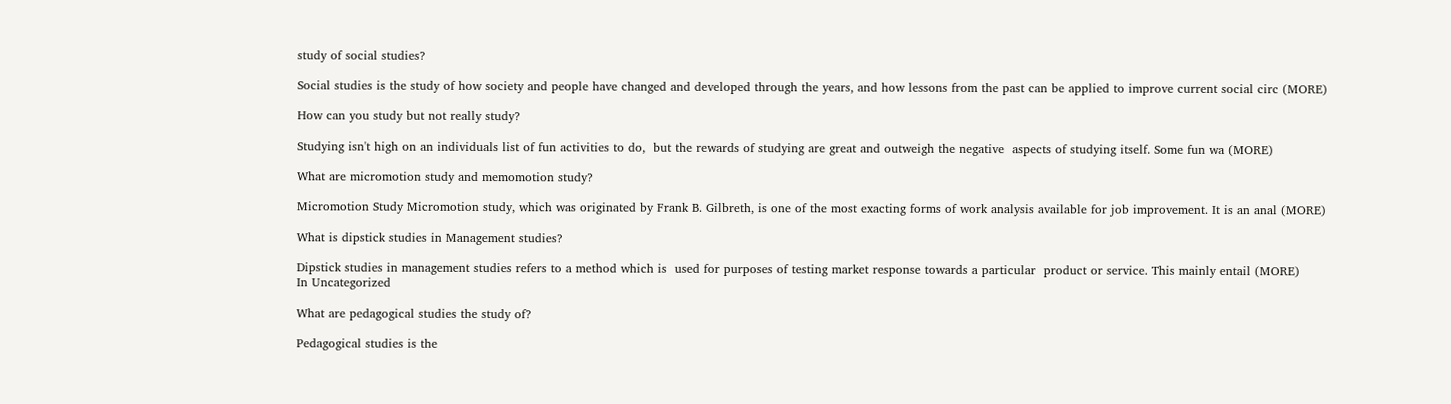study of social studies?

Social studies is the study of how society and people have changed and developed through the years, and how lessons from the past can be applied to improve current social circ (MORE)

How can you study but not really study?

Studying isn't high on an individuals list of fun activities to do,  but the rewards of studying are great and outweigh the negative  aspects of studying itself. Some fun wa (MORE)

What are micromotion study and memomotion study?

Micromotion Study Micromotion study, which was originated by Frank B. Gilbreth, is one of the most exacting forms of work analysis available for job improvement. It is an anal (MORE)

What is dipstick studies in Management studies?

Dipstick studies in management studies refers to a method which is  used for purposes of testing market response towards a particular  product or service. This mainly entail (MORE)
In Uncategorized

What are pedagogical studies the study of?

Pedagogical studies is the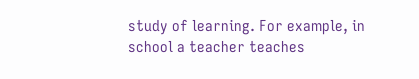study of learning. For example, in school a teacher teaches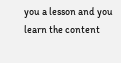you a lesson and you learn the content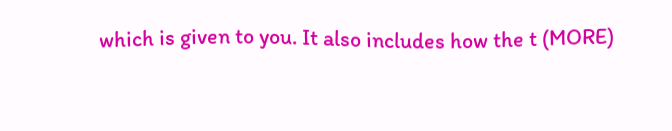which is given to you. It also includes how the t (MORE)